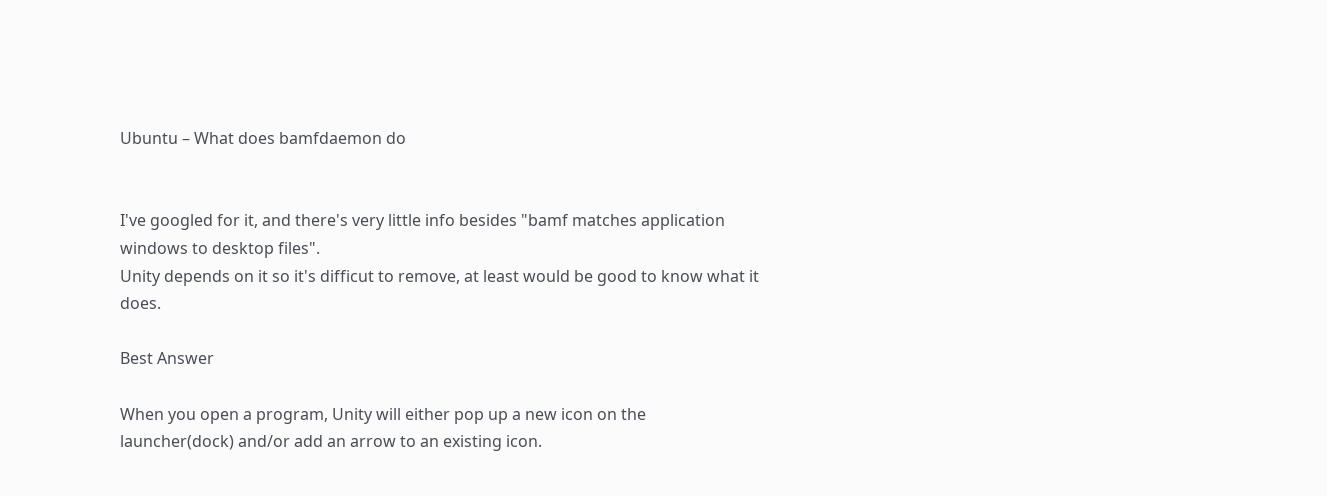Ubuntu – What does bamfdaemon do


I've googled for it, and there's very little info besides "bamf matches application windows to desktop files".
Unity depends on it so it's difficut to remove, at least would be good to know what it does.

Best Answer

When you open a program, Unity will either pop up a new icon on the launcher(dock) and/or add an arrow to an existing icon.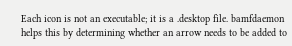Each icon is not an executable; it is a .desktop file. bamfdaemon helps this by determining whether an arrow needs to be added to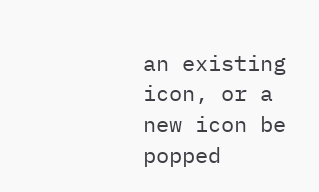an existing icon, or a new icon be popped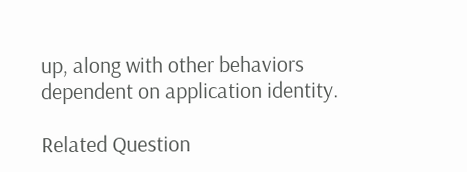up, along with other behaviors dependent on application identity.

Related Question